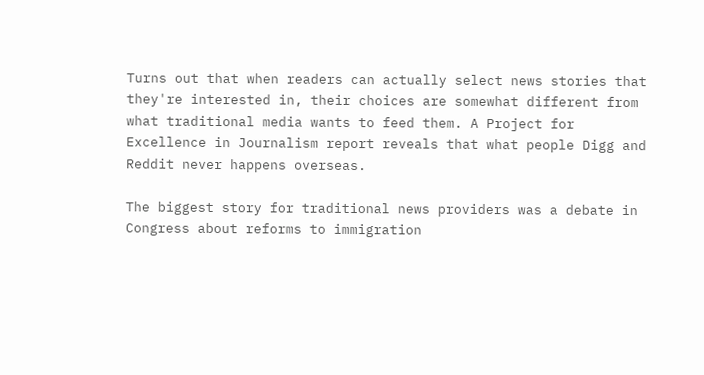Turns out that when readers can actually select news stories that they're interested in, their choices are somewhat different from what traditional media wants to feed them. A Project for Excellence in Journalism report reveals that what people Digg and Reddit never happens overseas.

The biggest story for traditional news providers was a debate in Congress about reforms to immigration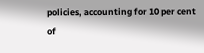policies, accounting for 10 per cent of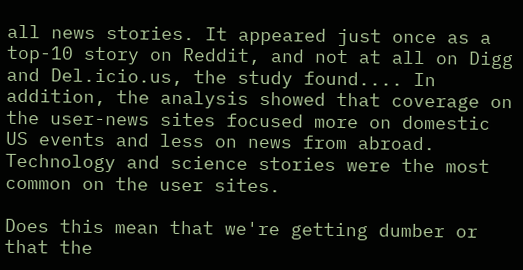all news stories. It appeared just once as a top-10 story on Reddit, and not at all on Digg and Del.icio.us, the study found.... In addition, the analysis showed that coverage on the user-news sites focused more on domestic US events and less on news from abroad. Technology and science stories were the most common on the user sites.

Does this mean that we're getting dumber or that the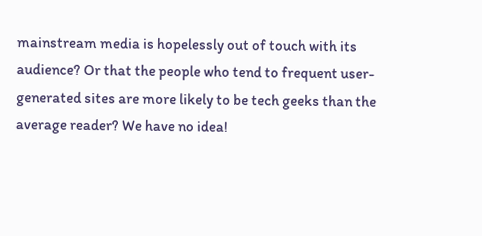mainstream media is hopelessly out of touch with its audience? Or that the people who tend to frequent user-generated sites are more likely to be tech geeks than the average reader? We have no idea!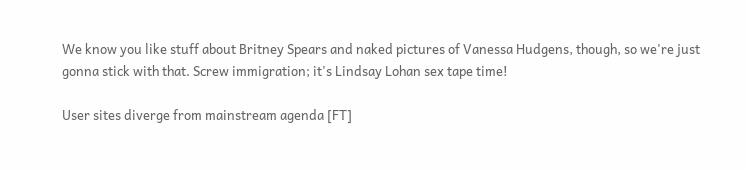We know you like stuff about Britney Spears and naked pictures of Vanessa Hudgens, though, so we're just gonna stick with that. Screw immigration; it's Lindsay Lohan sex tape time!

User sites diverge from mainstream agenda [FT]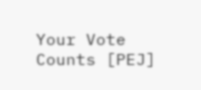Your Vote Counts [PEJ]